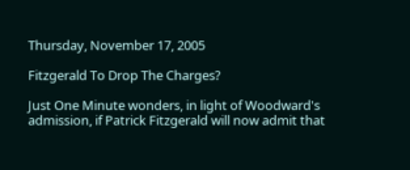Thursday, November 17, 2005

Fitzgerald To Drop The Charges?

Just One Minute wonders, in light of Woodward's admission, if Patrick Fitzgerald will now admit that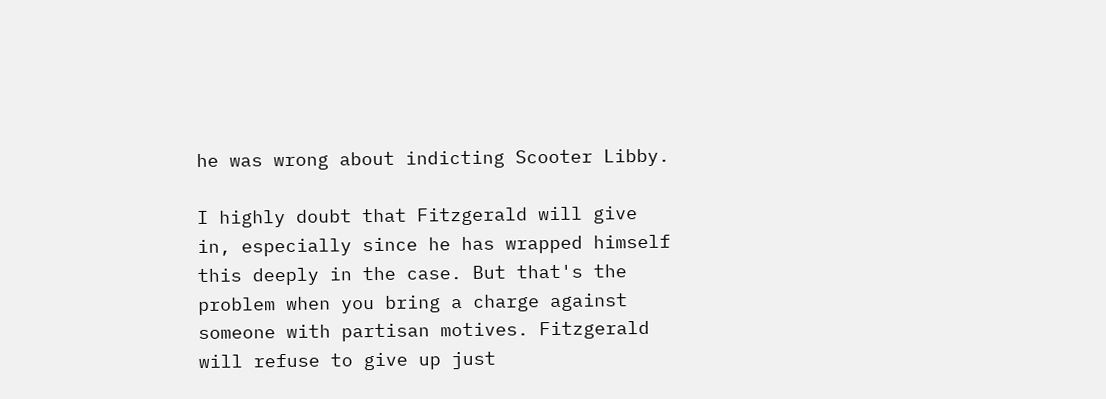he was wrong about indicting Scooter Libby.

I highly doubt that Fitzgerald will give in, especially since he has wrapped himself this deeply in the case. But that's the problem when you bring a charge against someone with partisan motives. Fitzgerald will refuse to give up just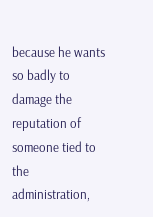because he wants so badly to damage the reputation of someone tied to the administration,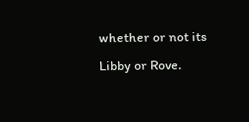whether or not its Libby or Rove.